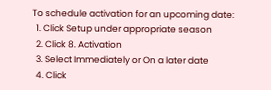To schedule activation for an upcoming date:
  1. Click Setup under appropriate season
  2. Click 8. Activation
  3. Select Immediately or On a later date
  4. Click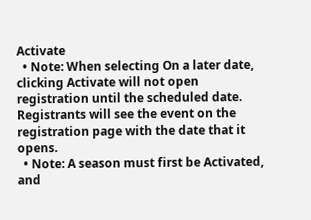Activate
  • Note: When selecting On a later date, clicking Activate will not open registration until the scheduled date. Registrants will see the event on the registration page with the date that it opens.
  • Note: A season must first be Activated, and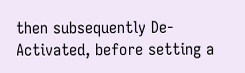then subsequently De-Activated, before setting a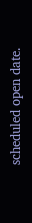scheduled open date.